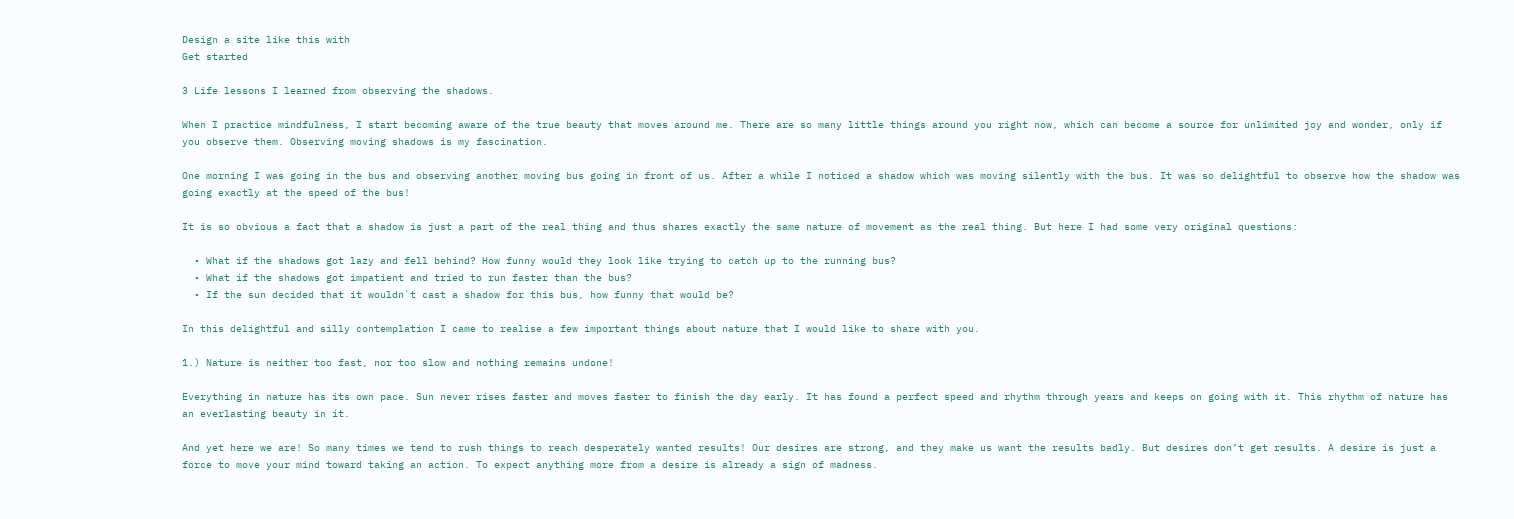Design a site like this with
Get started

3 Life lessons I learned from observing the shadows.

When I practice mindfulness, I start becoming aware of the true beauty that moves around me. There are so many little things around you right now, which can become a source for unlimited joy and wonder, only if you observe them. Observing moving shadows is my fascination.

One morning I was going in the bus and observing another moving bus going in front of us. After a while I noticed a shadow which was moving silently with the bus. It was so delightful to observe how the shadow was going exactly at the speed of the bus!

It is so obvious a fact that a shadow is just a part of the real thing and thus shares exactly the same nature of movement as the real thing. But here I had some very original questions:

  • What if the shadows got lazy and fell behind? How funny would they look like trying to catch up to the running bus?
  • What if the shadows got impatient and tried to run faster than the bus?
  • If the sun decided that it wouldn`t cast a shadow for this bus, how funny that would be?

In this delightful and silly contemplation I came to realise a few important things about nature that I would like to share with you.

1.) Nature is neither too fast, nor too slow and nothing remains undone!

Everything in nature has its own pace. Sun never rises faster and moves faster to finish the day early. It has found a perfect speed and rhythm through years and keeps on going with it. This rhythm of nature has an everlasting beauty in it.

And yet here we are! So many times we tend to rush things to reach desperately wanted results! Our desires are strong, and they make us want the results badly. But desires don’t get results. A desire is just a force to move your mind toward taking an action. To expect anything more from a desire is already a sign of madness.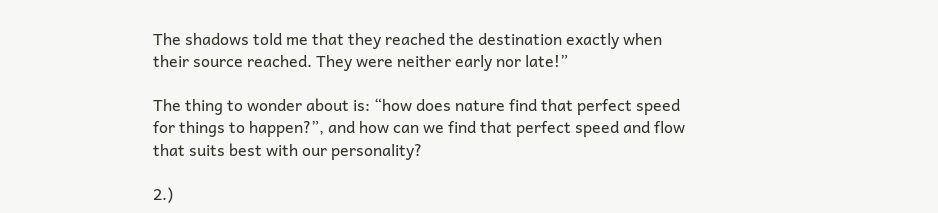The shadows told me that they reached the destination exactly when their source reached. They were neither early nor late!”

The thing to wonder about is: “how does nature find that perfect speed for things to happen?”, and how can we find that perfect speed and flow that suits best with our personality?

2.)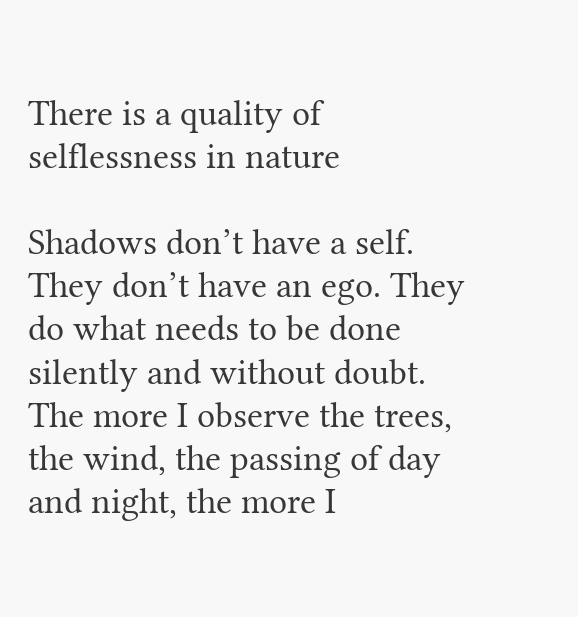There is a quality of selflessness in nature

Shadows don’t have a self. They don’t have an ego. They do what needs to be done silently and without doubt. The more I observe the trees, the wind, the passing of day and night, the more I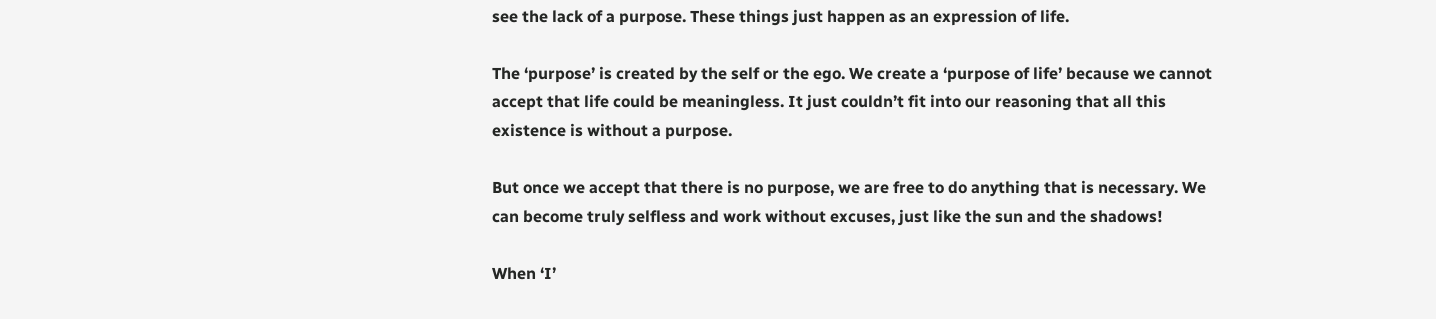see the lack of a purpose. These things just happen as an expression of life.

The ‘purpose’ is created by the self or the ego. We create a ‘purpose of life’ because we cannot accept that life could be meaningless. It just couldn’t fit into our reasoning that all this existence is without a purpose.

But once we accept that there is no purpose, we are free to do anything that is necessary. We can become truly selfless and work without excuses, just like the sun and the shadows!

When ‘I’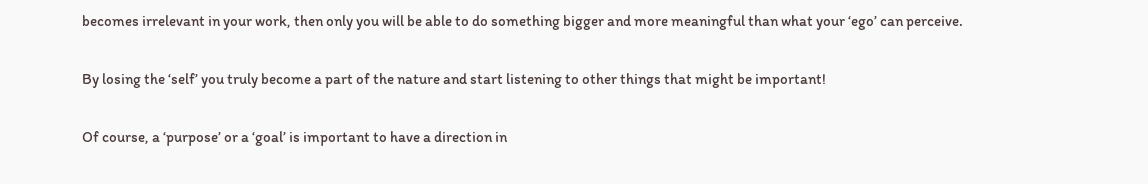becomes irrelevant in your work, then only you will be able to do something bigger and more meaningful than what your ‘ego’ can perceive.

By losing the ‘self’ you truly become a part of the nature and start listening to other things that might be important!

Of course, a ‘purpose’ or a ‘goal’ is important to have a direction in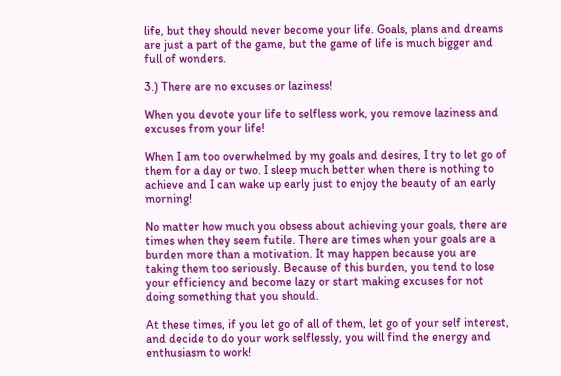life, but they should never become your life. Goals, plans and dreams are just a part of the game, but the game of life is much bigger and full of wonders.

3.) There are no excuses or laziness!

When you devote your life to selfless work, you remove laziness and excuses from your life!

When I am too overwhelmed by my goals and desires, I try to let go of them for a day or two. I sleep much better when there is nothing to achieve and I can wake up early just to enjoy the beauty of an early morning!

No matter how much you obsess about achieving your goals, there are times when they seem futile. There are times when your goals are a burden more than a motivation. It may happen because you are taking them too seriously. Because of this burden, you tend to lose your efficiency and become lazy or start making excuses for not doing something that you should.

At these times, if you let go of all of them, let go of your self interest, and decide to do your work selflessly, you will find the energy and enthusiasm to work!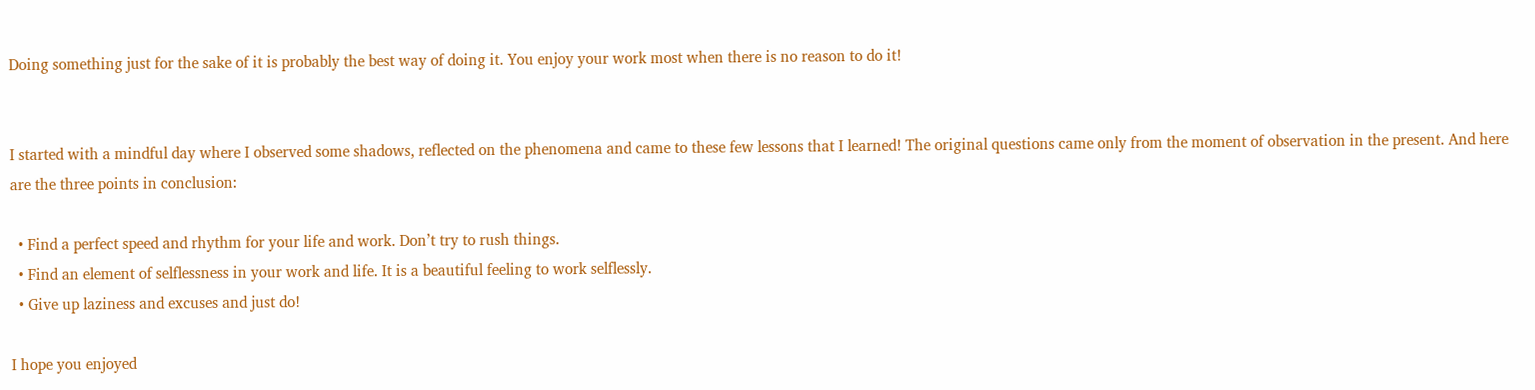Doing something just for the sake of it is probably the best way of doing it. You enjoy your work most when there is no reason to do it!


I started with a mindful day where I observed some shadows, reflected on the phenomena and came to these few lessons that I learned! The original questions came only from the moment of observation in the present. And here are the three points in conclusion:

  • Find a perfect speed and rhythm for your life and work. Don’t try to rush things.
  • Find an element of selflessness in your work and life. It is a beautiful feeling to work selflessly.
  • Give up laziness and excuses and just do!

I hope you enjoyed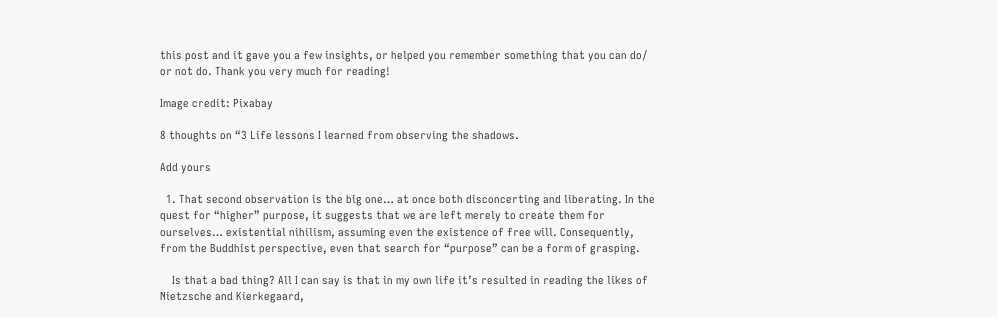this post and it gave you a few insights, or helped you remember something that you can do/ or not do. Thank you very much for reading!

Image credit: Pixabay

8 thoughts on “3 Life lessons I learned from observing the shadows.

Add yours

  1. That second observation is the big one… at once both disconcerting and liberating. In the quest for “higher” purpose, it suggests that we are left merely to create them for ourselves… existential nihilism, assuming even the existence of free will. Consequently, from the Buddhist perspective, even that search for “purpose” can be a form of grasping.

    Is that a bad thing? All I can say is that in my own life it’s resulted in reading the likes of Nietzsche and Kierkegaard,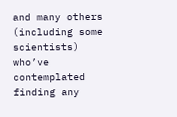and many others (including some scientists) who’ve contemplated finding any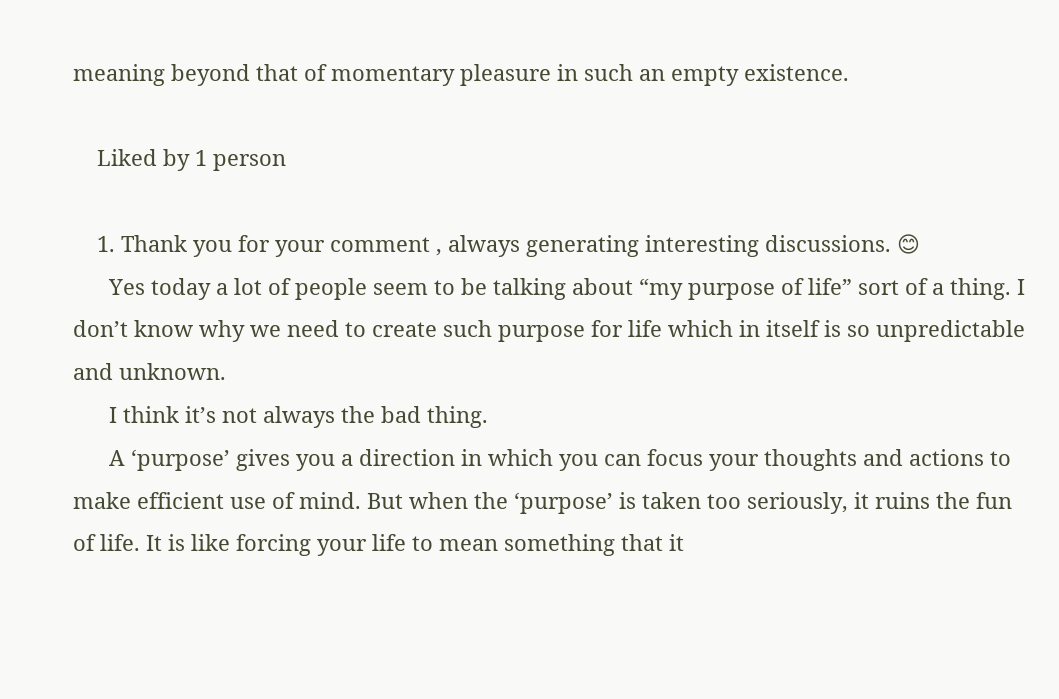meaning beyond that of momentary pleasure in such an empty existence.

    Liked by 1 person

    1. Thank you for your comment , always generating interesting discussions. 😊
      Yes today a lot of people seem to be talking about “my purpose of life” sort of a thing. I don’t know why we need to create such purpose for life which in itself is so unpredictable and unknown.
      I think it’s not always the bad thing.
      A ‘purpose’ gives you a direction in which you can focus your thoughts and actions to make efficient use of mind. But when the ‘purpose’ is taken too seriously, it ruins the fun of life. It is like forcing your life to mean something that it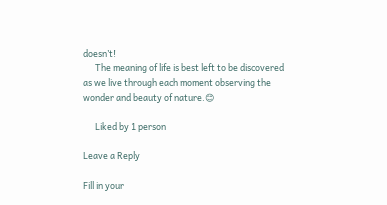doesn’t!
      The meaning of life is best left to be discovered as we live through each moment observing the wonder and beauty of nature.😊

      Liked by 1 person

Leave a Reply

Fill in your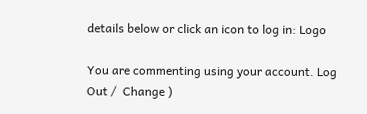details below or click an icon to log in: Logo

You are commenting using your account. Log Out /  Change )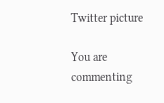Twitter picture

You are commenting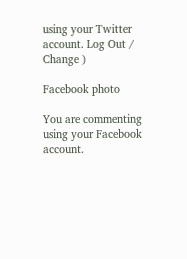using your Twitter account. Log Out /  Change )

Facebook photo

You are commenting using your Facebook account.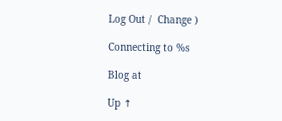Log Out /  Change )

Connecting to %s

Blog at

Up ↑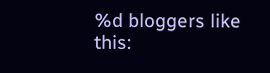%d bloggers like this: